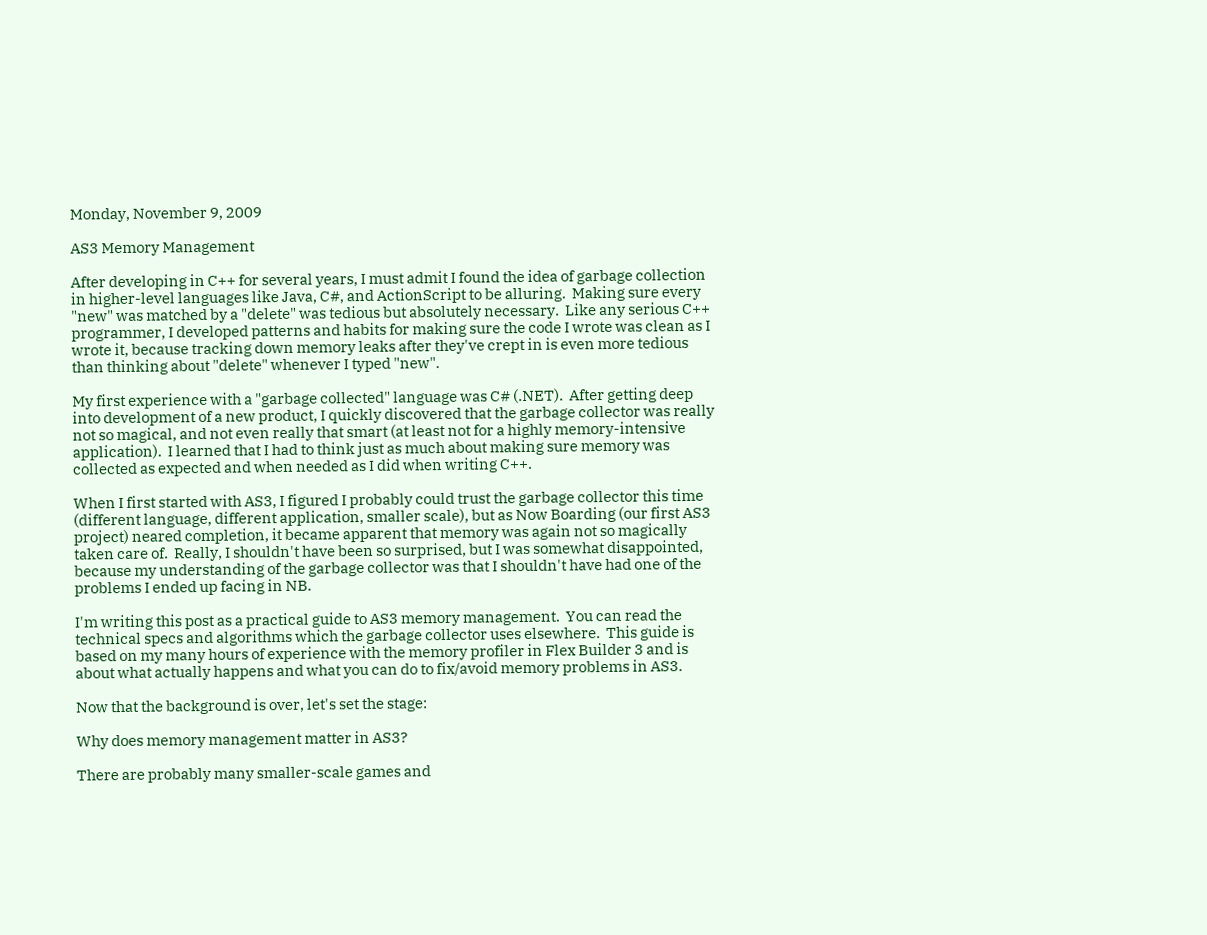Monday, November 9, 2009

AS3 Memory Management

After developing in C++ for several years, I must admit I found the idea of garbage collection in higher-level languages like Java, C#, and ActionScript to be alluring.  Making sure every "new" was matched by a "delete" was tedious but absolutely necessary.  Like any serious C++ programmer, I developed patterns and habits for making sure the code I wrote was clean as I wrote it, because tracking down memory leaks after they've crept in is even more tedious than thinking about "delete" whenever I typed "new".

My first experience with a "garbage collected" language was C# (.NET).  After getting deep into development of a new product, I quickly discovered that the garbage collector was really not so magical, and not even really that smart (at least not for a highly memory-intensive application).  I learned that I had to think just as much about making sure memory was collected as expected and when needed as I did when writing C++.

When I first started with AS3, I figured I probably could trust the garbage collector this time (different language, different application, smaller scale), but as Now Boarding (our first AS3 project) neared completion, it became apparent that memory was again not so magically taken care of.  Really, I shouldn't have been so surprised, but I was somewhat disappointed, because my understanding of the garbage collector was that I shouldn't have had one of the problems I ended up facing in NB.

I'm writing this post as a practical guide to AS3 memory management.  You can read the technical specs and algorithms which the garbage collector uses elsewhere.  This guide is based on my many hours of experience with the memory profiler in Flex Builder 3 and is about what actually happens and what you can do to fix/avoid memory problems in AS3.

Now that the background is over, let's set the stage:

Why does memory management matter in AS3?

There are probably many smaller-scale games and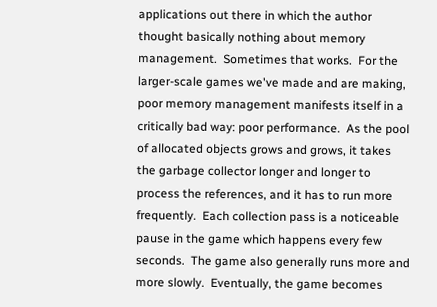applications out there in which the author thought basically nothing about memory management.  Sometimes that works.  For the larger-scale games we've made and are making, poor memory management manifests itself in a critically bad way: poor performance.  As the pool of allocated objects grows and grows, it takes the garbage collector longer and longer to process the references, and it has to run more frequently.  Each collection pass is a noticeable pause in the game which happens every few seconds.  The game also generally runs more and more slowly.  Eventually, the game becomes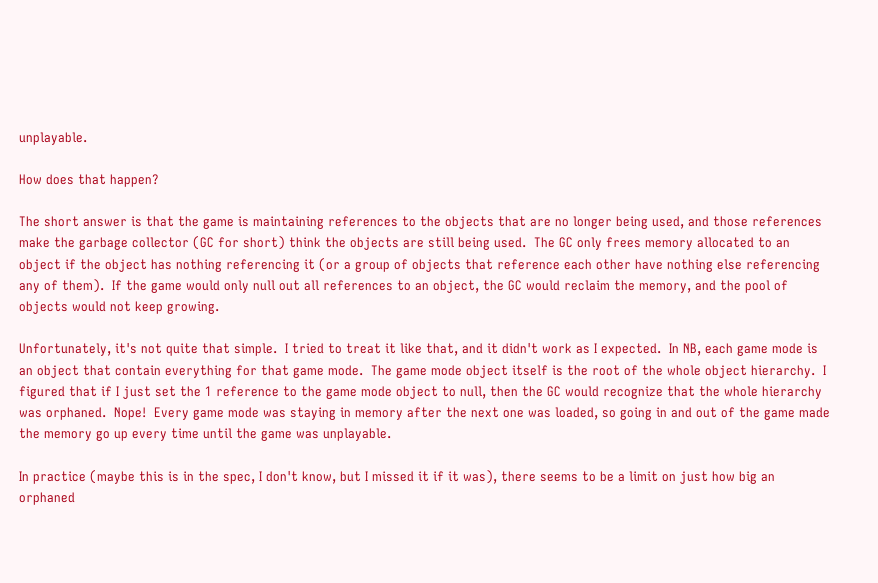unplayable.

How does that happen?

The short answer is that the game is maintaining references to the objects that are no longer being used, and those references make the garbage collector (GC for short) think the objects are still being used.  The GC only frees memory allocated to an object if the object has nothing referencing it (or a group of objects that reference each other have nothing else referencing any of them).  If the game would only null out all references to an object, the GC would reclaim the memory, and the pool of objects would not keep growing.

Unfortunately, it's not quite that simple.  I tried to treat it like that, and it didn't work as I expected.  In NB, each game mode is an object that contain everything for that game mode.  The game mode object itself is the root of the whole object hierarchy.  I figured that if I just set the 1 reference to the game mode object to null, then the GC would recognize that the whole hierarchy was orphaned.  Nope!  Every game mode was staying in memory after the next one was loaded, so going in and out of the game made the memory go up every time until the game was unplayable.

In practice (maybe this is in the spec, I don't know, but I missed it if it was), there seems to be a limit on just how big an orphaned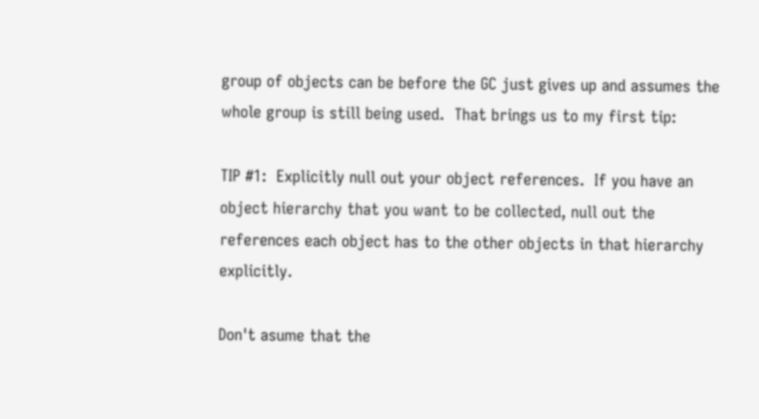group of objects can be before the GC just gives up and assumes the whole group is still being used.  That brings us to my first tip:

TIP #1:  Explicitly null out your object references.  If you have an object hierarchy that you want to be collected, null out the references each object has to the other objects in that hierarchy explicitly.

Don't asume that the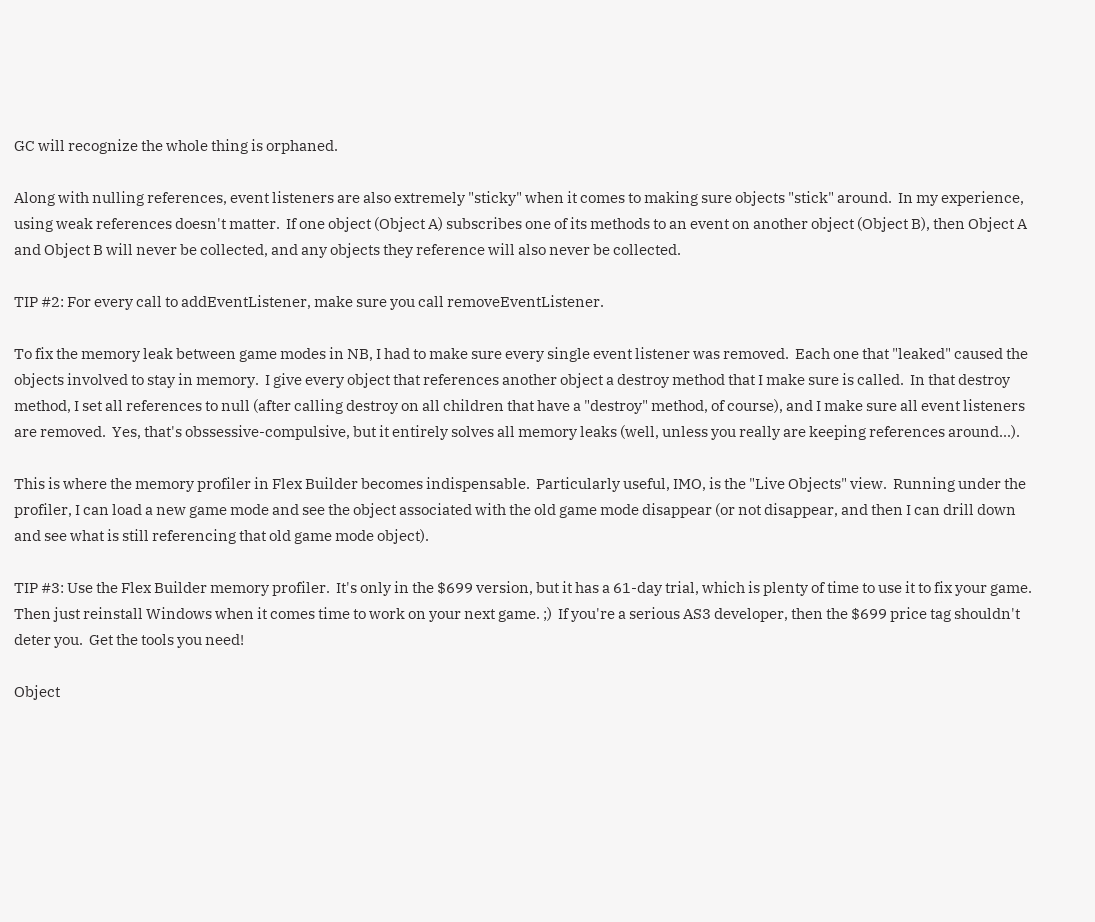GC will recognize the whole thing is orphaned.

Along with nulling references, event listeners are also extremely "sticky" when it comes to making sure objects "stick" around.  In my experience, using weak references doesn't matter.  If one object (Object A) subscribes one of its methods to an event on another object (Object B), then Object A and Object B will never be collected, and any objects they reference will also never be collected.

TIP #2: For every call to addEventListener, make sure you call removeEventListener.

To fix the memory leak between game modes in NB, I had to make sure every single event listener was removed.  Each one that "leaked" caused the objects involved to stay in memory.  I give every object that references another object a destroy method that I make sure is called.  In that destroy method, I set all references to null (after calling destroy on all children that have a "destroy" method, of course), and I make sure all event listeners are removed.  Yes, that's obssessive-compulsive, but it entirely solves all memory leaks (well, unless you really are keeping references around...).

This is where the memory profiler in Flex Builder becomes indispensable.  Particularly useful, IMO, is the "Live Objects" view.  Running under the profiler, I can load a new game mode and see the object associated with the old game mode disappear (or not disappear, and then I can drill down and see what is still referencing that old game mode object).

TIP #3: Use the Flex Builder memory profiler.  It's only in the $699 version, but it has a 61-day trial, which is plenty of time to use it to fix your game.  Then just reinstall Windows when it comes time to work on your next game. ;)  If you're a serious AS3 developer, then the $699 price tag shouldn't deter you.  Get the tools you need!

Object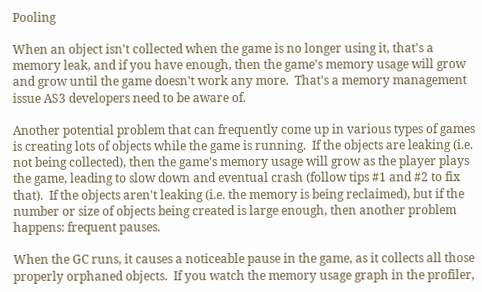Pooling

When an object isn't collected when the game is no longer using it, that's a memory leak, and if you have enough, then the game's memory usage will grow and grow until the game doesn't work any more.  That's a memory management issue AS3 developers need to be aware of.

Another potential problem that can frequently come up in various types of games is creating lots of objects while the game is running.  If the objects are leaking (i.e. not being collected), then the game's memory usage will grow as the player plays the game, leading to slow down and eventual crash (follow tips #1 and #2 to fix that).  If the objects aren't leaking (i.e. the memory is being reclaimed), but if the number or size of objects being created is large enough, then another problem happens: frequent pauses.

When the GC runs, it causes a noticeable pause in the game, as it collects all those properly orphaned objects.  If you watch the memory usage graph in the profiler,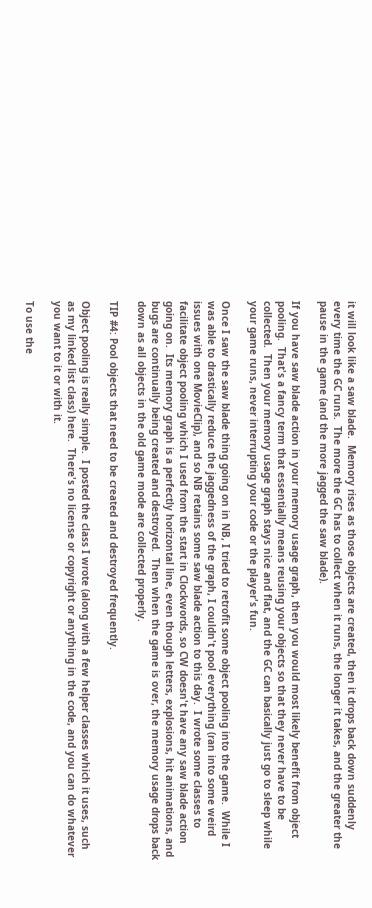it will look like a saw blade.  Memory rises as those objects are created, then it drops back down suddenly every time the GC runs.  The more the GC has to collect when it runs, the longer it takes, and the greater the pause in the game (and the more jagged the saw blade).

If you have saw blade action in your memory usage graph, then you would most likely benefit from object pooling.  That's a fancy term that essentially means reusing your objects so that they never have to be collected.  Then your memory usage graph stays nice and flat, and the GC can basically just go to sleep while your game runs, never interrupting your code or the player's fun.

Once I saw the saw blade thing going on in NB, I tried to retrofit some object pooling into the game.  While I was able to drastically reduce the jaggedness of the graph, I couldn't pool everything (ran into some weird issues with one MovieClip), and so NB retains some saw blade action to this day.  I wrote some classes to facilitate object pooling which I used from the start in Clockwords, so CW doesn't have any saw blade action going on.  Its memory graph is a perfectly horizontal line, even though letters, explosions, hit animations, and bugs are continually being created and destroyed.  Then when the game is over, the memory usage drops back down as all objects in the old game mode are collected properly.

TIP #4: Pool objects that need to be created and destroyed frequently.

Object pooling is really simple.  I posted the class I wrote (along with a few helper classes which it uses, such as my linked list class) here.  There's no license or copyright or anything in the code, and you can do whatever you want to it or with it.

To use the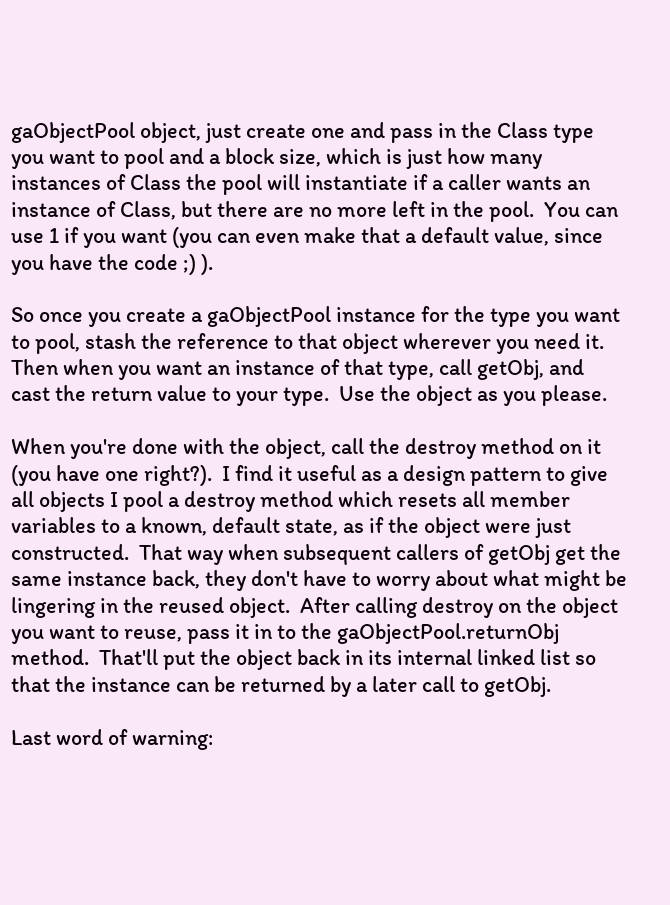gaObjectPool object, just create one and pass in the Class type you want to pool and a block size, which is just how many instances of Class the pool will instantiate if a caller wants an instance of Class, but there are no more left in the pool.  You can use 1 if you want (you can even make that a default value, since you have the code ;) ).

So once you create a gaObjectPool instance for the type you want to pool, stash the reference to that object wherever you need it.  Then when you want an instance of that type, call getObj, and cast the return value to your type.  Use the object as you please.

When you're done with the object, call the destroy method on it (you have one right?).  I find it useful as a design pattern to give all objects I pool a destroy method which resets all member variables to a known, default state, as if the object were just constructed.  That way when subsequent callers of getObj get the same instance back, they don't have to worry about what might be lingering in the reused object.  After calling destroy on the object you want to reuse, pass it in to the gaObjectPool.returnObj method.  That'll put the object back in its internal linked list so that the instance can be returned by a later call to getObj.

Last word of warning: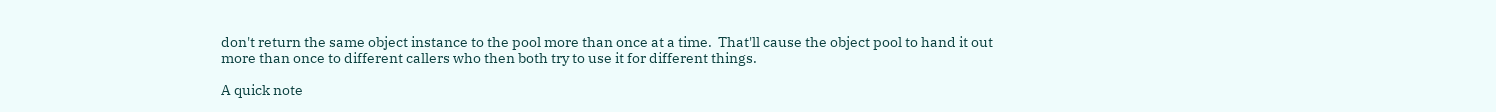don't return the same object instance to the pool more than once at a time.  That'll cause the object pool to hand it out more than once to different callers who then both try to use it for different things.

A quick note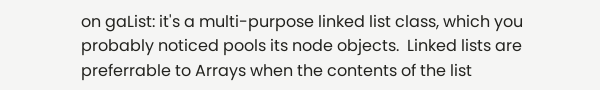on gaList: it's a multi-purpose linked list class, which you probably noticed pools its node objects.  Linked lists are preferrable to Arrays when the contents of the list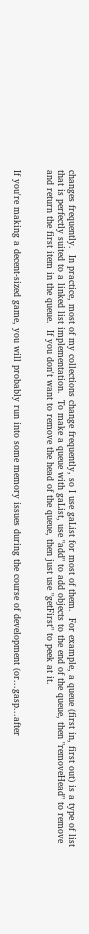changes frequently.  In practice, most of my collections change frequently, so I use gaList for most of them.  For example, a queue (first in, first out) is a type of list that is perfectly suited to a linked list implementation.  To make a queue with gaList, use "add" to add objects to the end of the queue, then "removeHead" to remove and return the first item in the queue.  If you don't want to remove the head of the queue, then just use "getFirst" to peek at it.


If you're making a decent-sized game, you will probably run into some memory issues during the course of development (or...gasp...after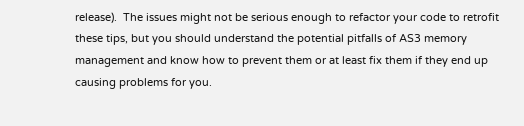release).  The issues might not be serious enough to refactor your code to retrofit these tips, but you should understand the potential pitfalls of AS3 memory management and know how to prevent them or at least fix them if they end up causing problems for you.